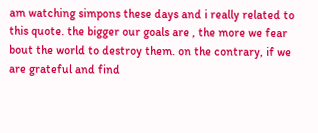am watching simpons these days and i really related to this quote. the bigger our goals are , the more we fear bout the world to destroy them. on the contrary, if we are grateful and find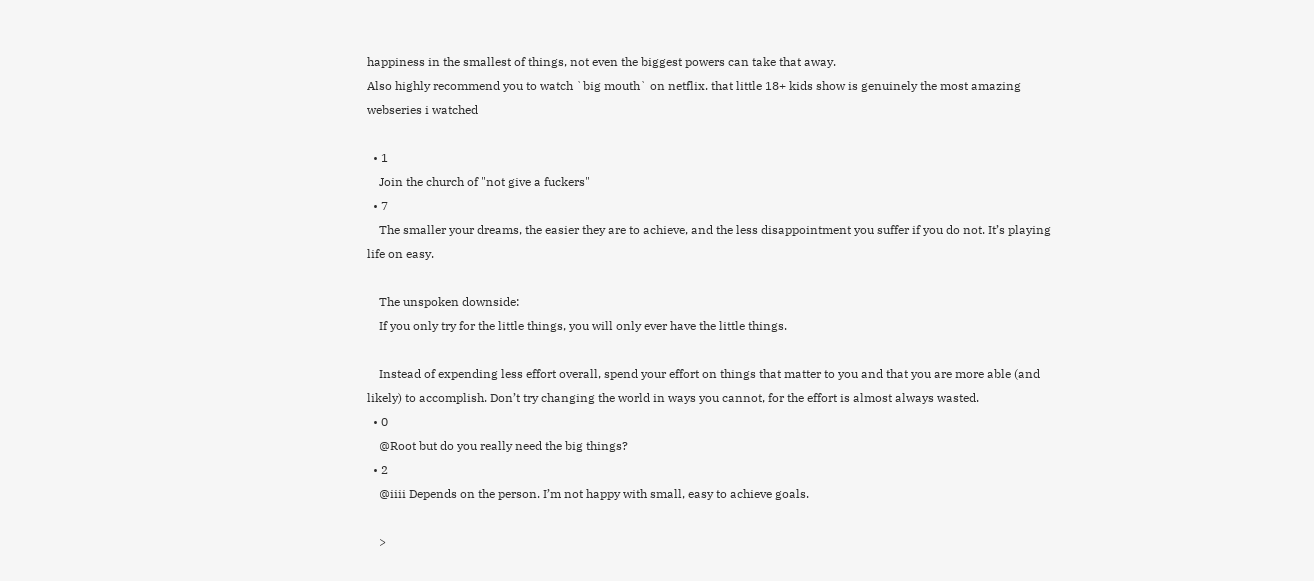happiness in the smallest of things, not even the biggest powers can take that away.
Also highly recommend you to watch `big mouth` on netflix. that little 18+ kids show is genuinely the most amazing webseries i watched

  • 1
    Join the church of "not give a fuckers"
  • 7
    The smaller your dreams, the easier they are to achieve, and the less disappointment you suffer if you do not. It’s playing life on easy.

    The unspoken downside:
    If you only try for the little things, you will only ever have the little things.

    Instead of expending less effort overall, spend your effort on things that matter to you and that you are more able (and likely) to accomplish. Don’t try changing the world in ways you cannot, for the effort is almost always wasted.
  • 0
    @Root but do you really need the big things?
  • 2
    @iiii Depends on the person. I’m not happy with small, easy to achieve goals.

    >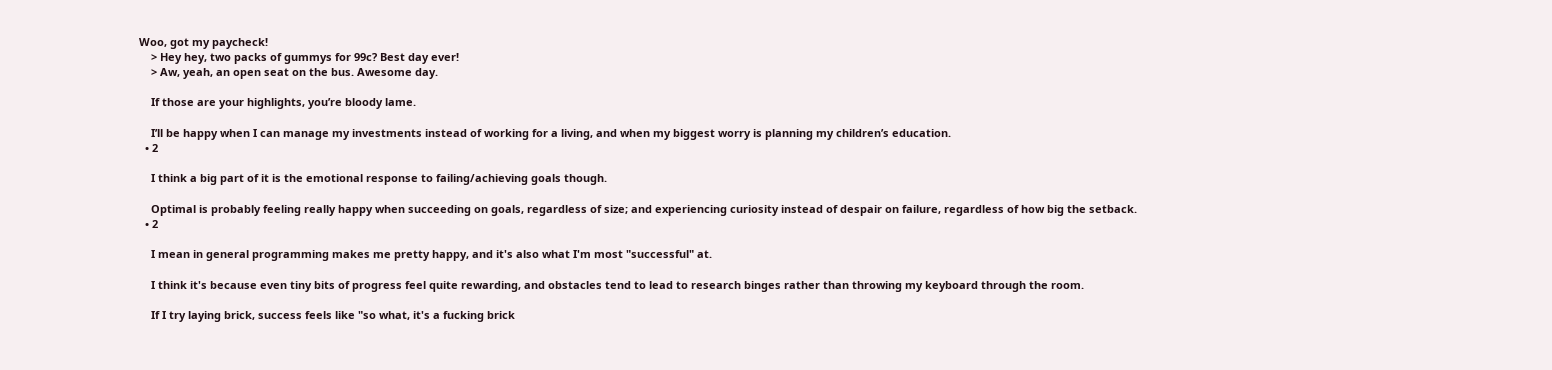Woo, got my paycheck!
    > Hey hey, two packs of gummys for 99c? Best day ever!
    > Aw, yeah, an open seat on the bus. Awesome day.

    If those are your highlights, you’re bloody lame.

    I’ll be happy when I can manage my investments instead of working for a living, and when my biggest worry is planning my children’s education.
  • 2

    I think a big part of it is the emotional response to failing/achieving goals though.

    Optimal is probably feeling really happy when succeeding on goals, regardless of size; and experiencing curiosity instead of despair on failure, regardless of how big the setback.
  • 2

    I mean in general programming makes me pretty happy, and it's also what I'm most "successful" at.

    I think it's because even tiny bits of progress feel quite rewarding, and obstacles tend to lead to research binges rather than throwing my keyboard through the room.

    If I try laying brick, success feels like "so what, it's a fucking brick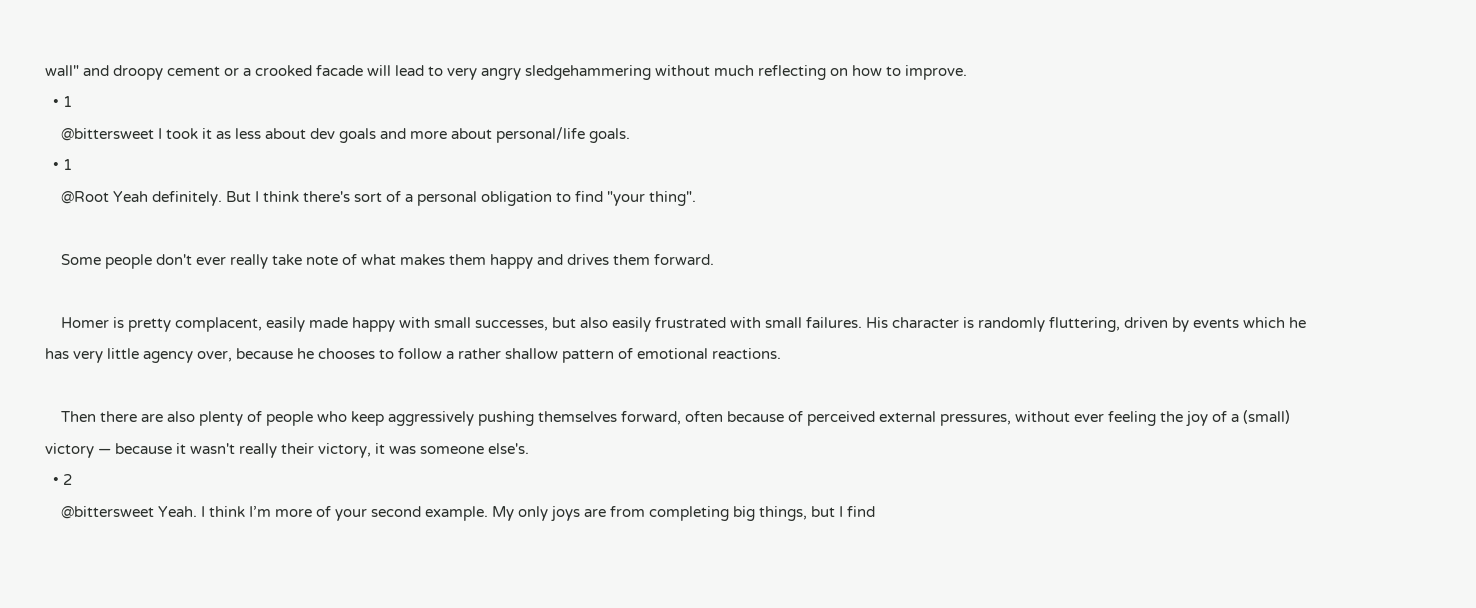wall" and droopy cement or a crooked facade will lead to very angry sledgehammering without much reflecting on how to improve.
  • 1
    @bittersweet I took it as less about dev goals and more about personal/life goals.
  • 1
    @Root Yeah definitely. But I think there's sort of a personal obligation to find "your thing".

    Some people don't ever really take note of what makes them happy and drives them forward.

    Homer is pretty complacent, easily made happy with small successes, but also easily frustrated with small failures. His character is randomly fluttering, driven by events which he has very little agency over, because he chooses to follow a rather shallow pattern of emotional reactions.

    Then there are also plenty of people who keep aggressively pushing themselves forward, often because of perceived external pressures, without ever feeling the joy of a (small) victory — because it wasn't really their victory, it was someone else's.
  • 2
    @bittersweet Yeah. I think I’m more of your second example. My only joys are from completing big things, but I find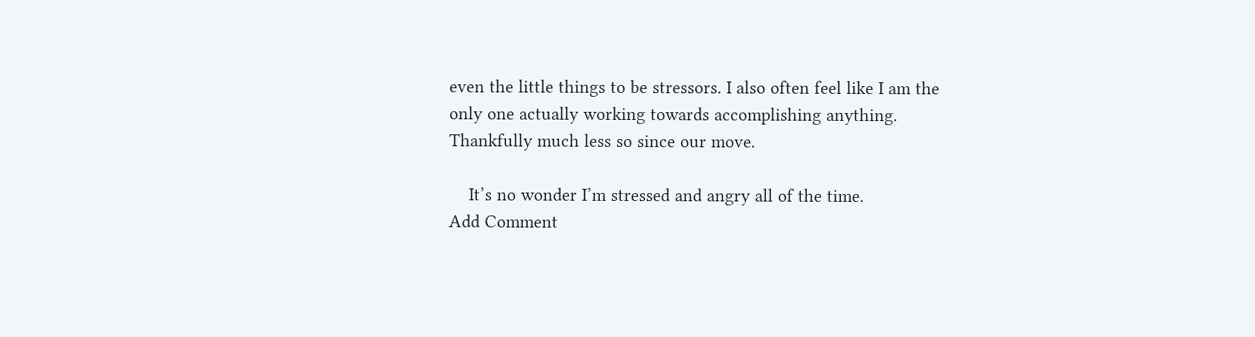even the little things to be stressors. I also often feel like I am the only one actually working towards accomplishing anything. Thankfully much less so since our move.

    It’s no wonder I’m stressed and angry all of the time.
Add Comment